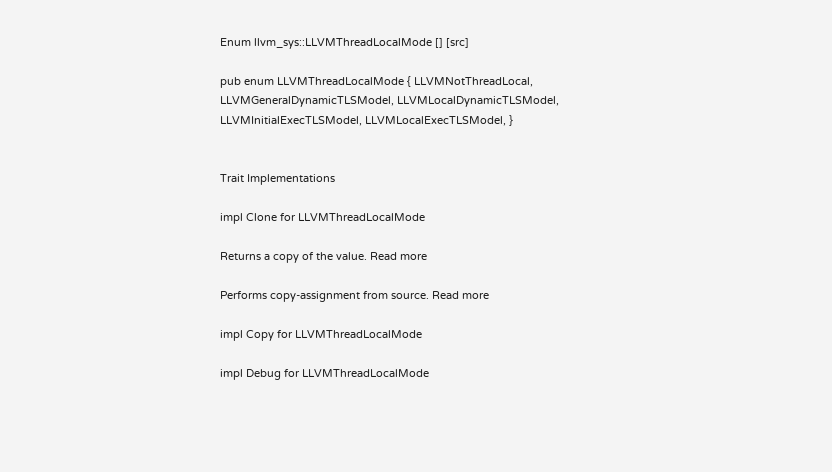Enum llvm_sys::LLVMThreadLocalMode [] [src]

pub enum LLVMThreadLocalMode { LLVMNotThreadLocal, LLVMGeneralDynamicTLSModel, LLVMLocalDynamicTLSModel, LLVMInitialExecTLSModel, LLVMLocalExecTLSModel, }


Trait Implementations

impl Clone for LLVMThreadLocalMode

Returns a copy of the value. Read more

Performs copy-assignment from source. Read more

impl Copy for LLVMThreadLocalMode

impl Debug for LLVMThreadLocalMode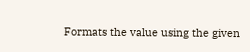Formats the value using the given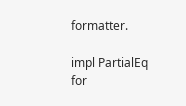formatter.

impl PartialEq for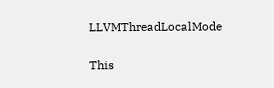LLVMThreadLocalMode

This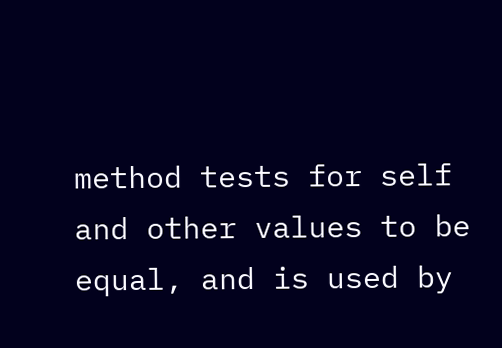method tests for self and other values to be equal, and is used by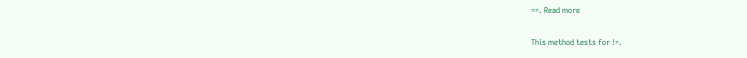==. Read more

This method tests for !=.